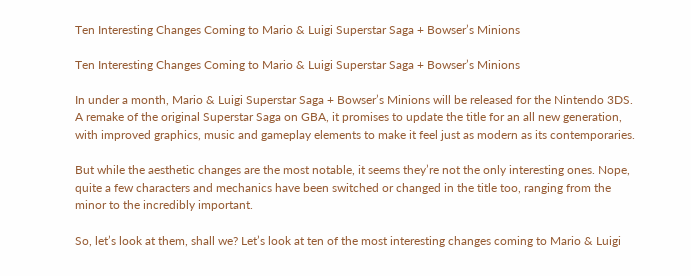Ten Interesting Changes Coming to Mario & Luigi Superstar Saga + Bowser’s Minions

Ten Interesting Changes Coming to Mario & Luigi Superstar Saga + Bowser’s Minions

In under a month, Mario & Luigi Superstar Saga + Bowser’s Minions will be released for the Nintendo 3DS. A remake of the original Superstar Saga on GBA, it promises to update the title for an all new generation, with improved graphics, music and gameplay elements to make it feel just as modern as its contemporaries.

But while the aesthetic changes are the most notable, it seems they’re not the only interesting ones. Nope, quite a few characters and mechanics have been switched or changed in the title too, ranging from the minor to the incredibly important.

So, let’s look at them, shall we? Let’s look at ten of the most interesting changes coming to Mario & Luigi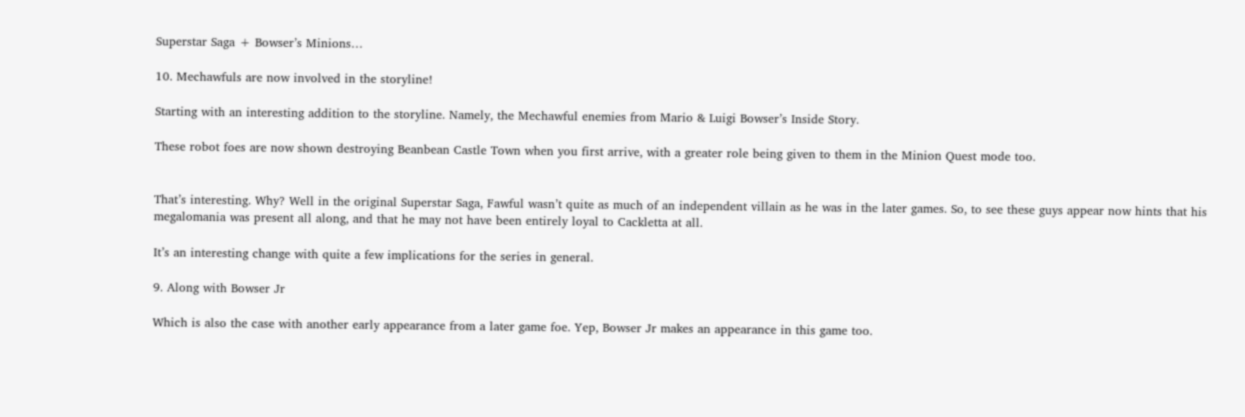Superstar Saga + Bowser’s Minions…

10. Mechawfuls are now involved in the storyline!

Starting with an interesting addition to the storyline. Namely, the Mechawful enemies from Mario & Luigi Bowser’s Inside Story.

These robot foes are now shown destroying Beanbean Castle Town when you first arrive, with a greater role being given to them in the Minion Quest mode too.


That’s interesting. Why? Well in the original Superstar Saga, Fawful wasn’t quite as much of an independent villain as he was in the later games. So, to see these guys appear now hints that his megalomania was present all along, and that he may not have been entirely loyal to Cackletta at all.

It’s an interesting change with quite a few implications for the series in general.

9. Along with Bowser Jr

Which is also the case with another early appearance from a later game foe. Yep, Bowser Jr makes an appearance in this game too.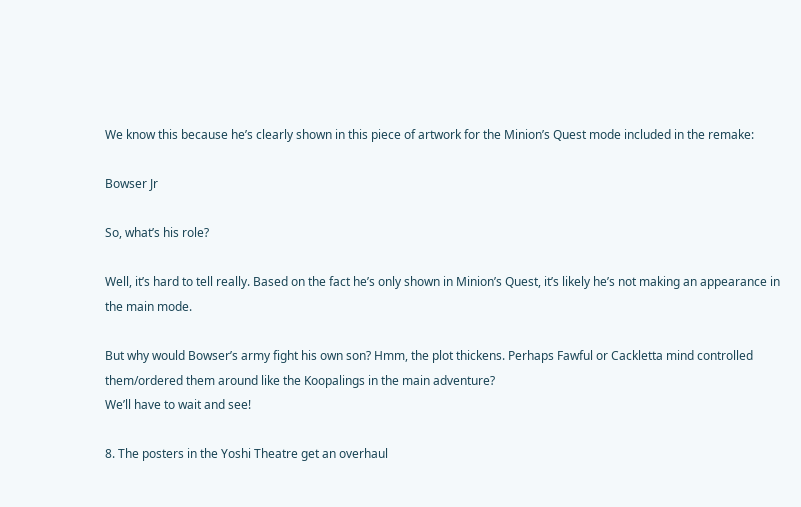We know this because he’s clearly shown in this piece of artwork for the Minion’s Quest mode included in the remake:

Bowser Jr

So, what’s his role?

Well, it’s hard to tell really. Based on the fact he’s only shown in Minion’s Quest, it’s likely he’s not making an appearance in the main mode.

But why would Bowser’s army fight his own son? Hmm, the plot thickens. Perhaps Fawful or Cackletta mind controlled them/ordered them around like the Koopalings in the main adventure?
We’ll have to wait and see!

8. The posters in the Yoshi Theatre get an overhaul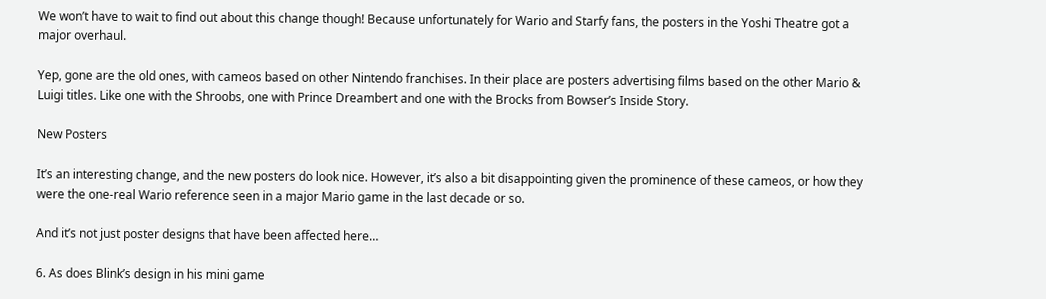We won’t have to wait to find out about this change though! Because unfortunately for Wario and Starfy fans, the posters in the Yoshi Theatre got a major overhaul.

Yep, gone are the old ones, with cameos based on other Nintendo franchises. In their place are posters advertising films based on the other Mario & Luigi titles. Like one with the Shroobs, one with Prince Dreambert and one with the Brocks from Bowser’s Inside Story.

New Posters

It’s an interesting change, and the new posters do look nice. However, it’s also a bit disappointing given the prominence of these cameos, or how they were the one-real Wario reference seen in a major Mario game in the last decade or so.

And it’s not just poster designs that have been affected here…

6. As does Blink’s design in his mini game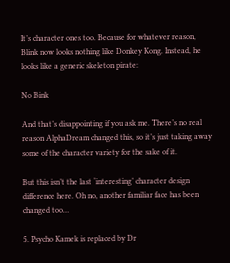It’s character ones too. Because for whatever reason, Blink now looks nothing like Donkey Kong. Instead, he looks like a generic skeleton pirate:

No Bink

And that’s disappointing if you ask me. There’s no real reason AlphaDream changed this, so it’s just taking away some of the character variety for the sake of it.

But this isn’t the last ‘interesting’ character design difference here. Oh no, another familiar face has been changed too…

5. Psycho Kamek is replaced by Dr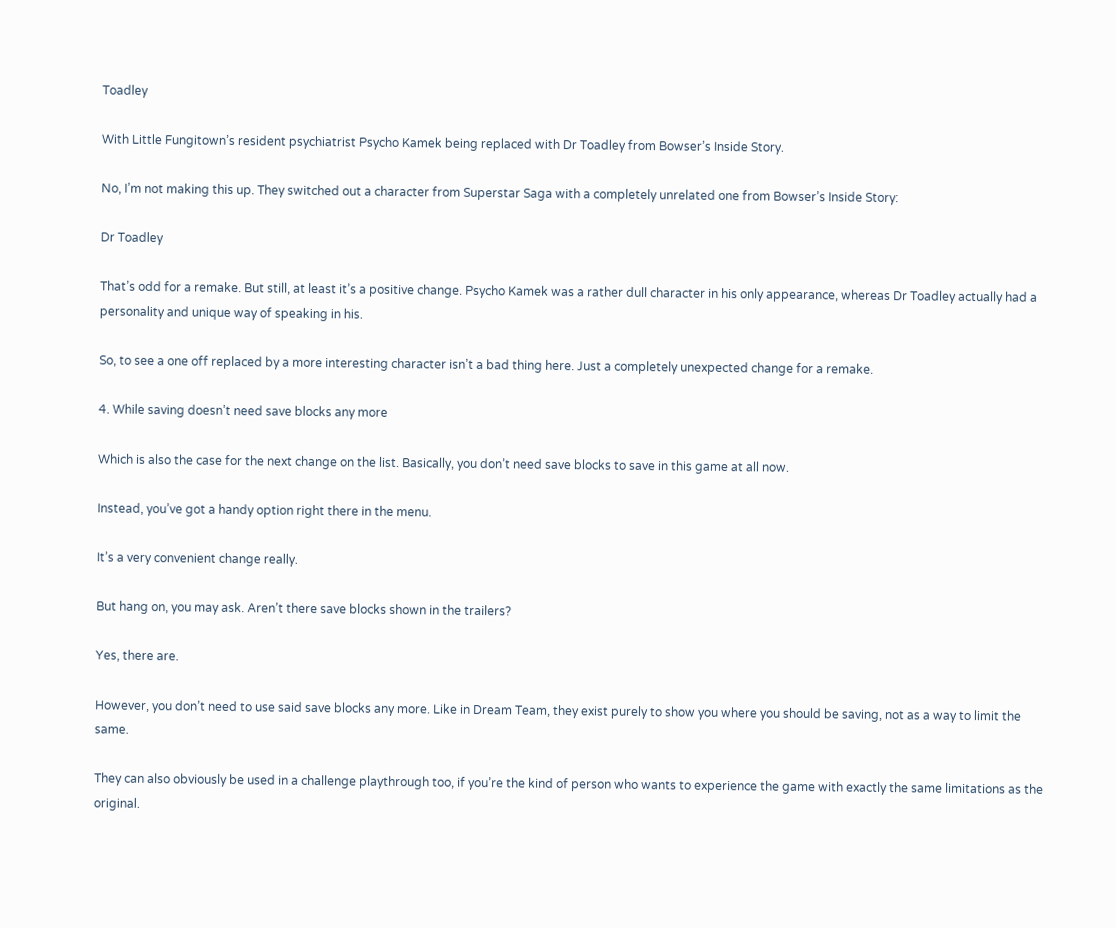Toadley

With Little Fungitown’s resident psychiatrist Psycho Kamek being replaced with Dr Toadley from Bowser’s Inside Story.

No, I’m not making this up. They switched out a character from Superstar Saga with a completely unrelated one from Bowser’s Inside Story:

Dr Toadley

That’s odd for a remake. But still, at least it’s a positive change. Psycho Kamek was a rather dull character in his only appearance, whereas Dr Toadley actually had a personality and unique way of speaking in his.

So, to see a one off replaced by a more interesting character isn’t a bad thing here. Just a completely unexpected change for a remake.

4. While saving doesn’t need save blocks any more

Which is also the case for the next change on the list. Basically, you don’t need save blocks to save in this game at all now.

Instead, you’ve got a handy option right there in the menu.

It’s a very convenient change really.

But hang on, you may ask. Aren’t there save blocks shown in the trailers?

Yes, there are.

However, you don’t need to use said save blocks any more. Like in Dream Team, they exist purely to show you where you should be saving, not as a way to limit the same.

They can also obviously be used in a challenge playthrough too, if you’re the kind of person who wants to experience the game with exactly the same limitations as the original.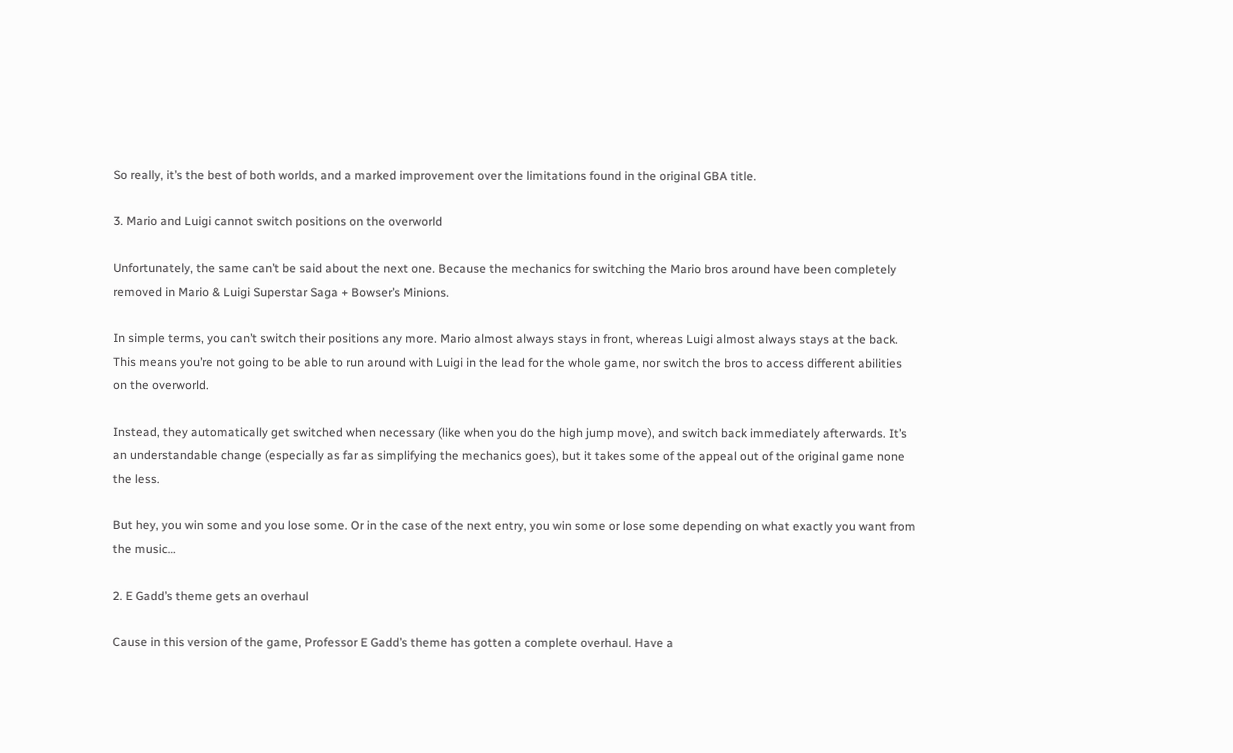So really, it’s the best of both worlds, and a marked improvement over the limitations found in the original GBA title.

3. Mario and Luigi cannot switch positions on the overworld

Unfortunately, the same can’t be said about the next one. Because the mechanics for switching the Mario bros around have been completely removed in Mario & Luigi Superstar Saga + Bowser’s Minions.

In simple terms, you can’t switch their positions any more. Mario almost always stays in front, whereas Luigi almost always stays at the back.
This means you’re not going to be able to run around with Luigi in the lead for the whole game, nor switch the bros to access different abilities on the overworld.

Instead, they automatically get switched when necessary (like when you do the high jump move), and switch back immediately afterwards. It’s an understandable change (especially as far as simplifying the mechanics goes), but it takes some of the appeal out of the original game none the less.

But hey, you win some and you lose some. Or in the case of the next entry, you win some or lose some depending on what exactly you want from the music…

2. E Gadd’s theme gets an overhaul

Cause in this version of the game, Professor E Gadd’s theme has gotten a complete overhaul. Have a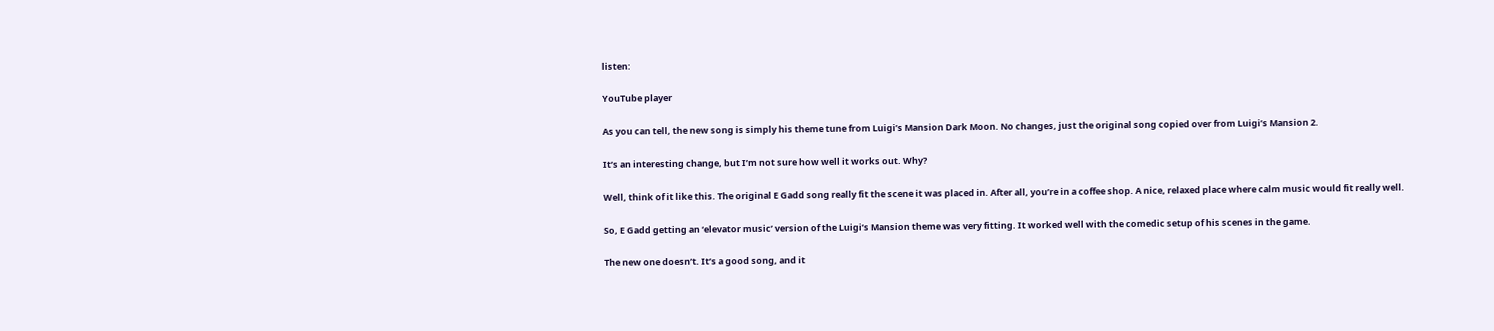listen:

YouTube player

As you can tell, the new song is simply his theme tune from Luigi’s Mansion Dark Moon. No changes, just the original song copied over from Luigi’s Mansion 2.

It’s an interesting change, but I’m not sure how well it works out. Why?

Well, think of it like this. The original E Gadd song really fit the scene it was placed in. After all, you’re in a coffee shop. A nice, relaxed place where calm music would fit really well.

So, E Gadd getting an ‘elevator music’ version of the Luigi’s Mansion theme was very fitting. It worked well with the comedic setup of his scenes in the game.

The new one doesn’t. It’s a good song, and it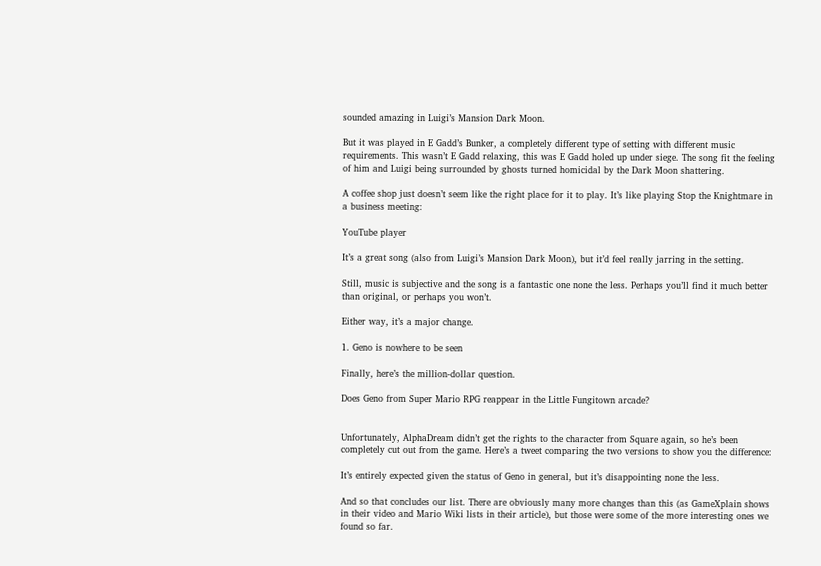sounded amazing in Luigi’s Mansion Dark Moon.

But it was played in E Gadd’s Bunker, a completely different type of setting with different music requirements. This wasn’t E Gadd relaxing, this was E Gadd holed up under siege. The song fit the feeling of him and Luigi being surrounded by ghosts turned homicidal by the Dark Moon shattering.

A coffee shop just doesn’t seem like the right place for it to play. It’s like playing Stop the Knightmare in a business meeting:

YouTube player

It’s a great song (also from Luigi’s Mansion Dark Moon), but it’d feel really jarring in the setting.

Still, music is subjective and the song is a fantastic one none the less. Perhaps you’ll find it much better than original, or perhaps you won’t.

Either way, it’s a major change.

1. Geno is nowhere to be seen

Finally, here’s the million-dollar question.

Does Geno from Super Mario RPG reappear in the Little Fungitown arcade?


Unfortunately, AlphaDream didn’t get the rights to the character from Square again, so he’s been completely cut out from the game. Here’s a tweet comparing the two versions to show you the difference:

It’s entirely expected given the status of Geno in general, but it’s disappointing none the less.

And so that concludes our list. There are obviously many more changes than this (as GameXplain shows in their video and Mario Wiki lists in their article), but those were some of the more interesting ones we found so far.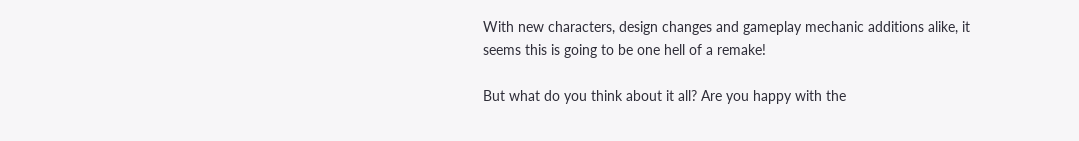With new characters, design changes and gameplay mechanic additions alike, it seems this is going to be one hell of a remake!

But what do you think about it all? Are you happy with the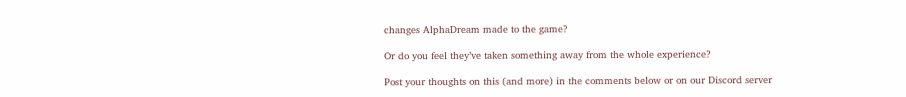changes AlphaDream made to the game?

Or do you feel they’ve taken something away from the whole experience?

Post your thoughts on this (and more) in the comments below or on our Discord server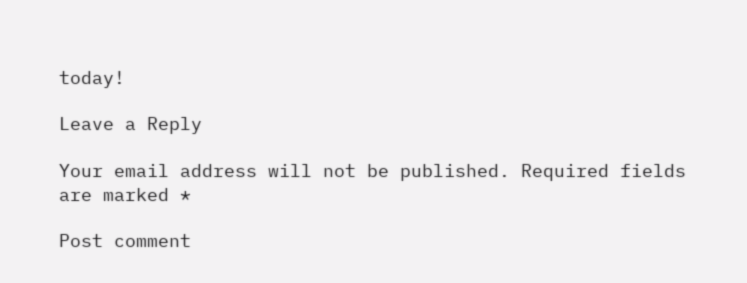today!

Leave a Reply

Your email address will not be published. Required fields are marked *

Post comment